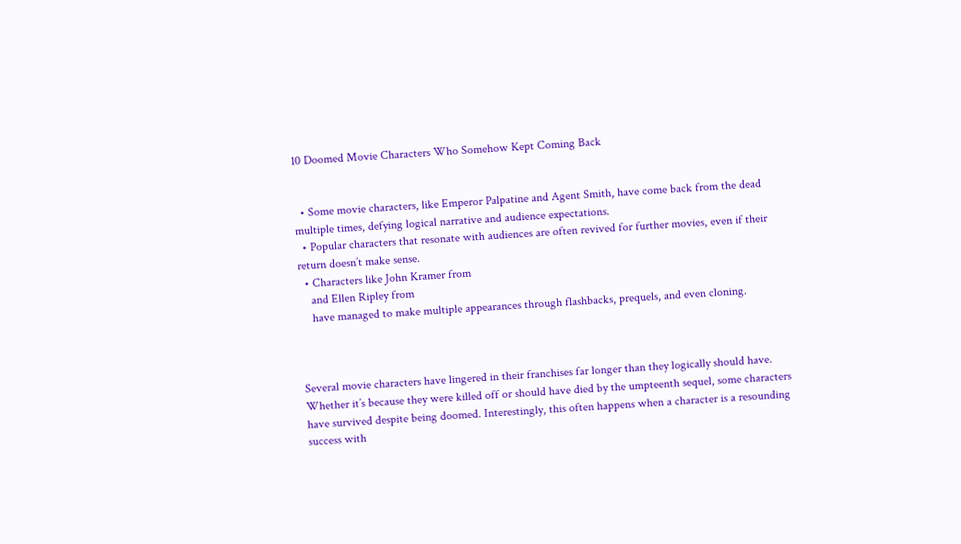10 Doomed Movie Characters Who Somehow Kept Coming Back


  • Some movie characters, like Emperor Palpatine and Agent Smith, have come back from the dead multiple times, defying logical narrative and audience expectations.
  • Popular characters that resonate with audiences are often revived for further movies, even if their return doesn’t make sense.
  • Characters like John Kramer from
    and Ellen Ripley from
    have managed to make multiple appearances through flashbacks, prequels, and even cloning.



Several movie characters have lingered in their franchises far longer than they logically should have. Whether it’s because they were killed off or should have died by the umpteenth sequel, some characters have survived despite being doomed. Interestingly, this often happens when a character is a resounding success with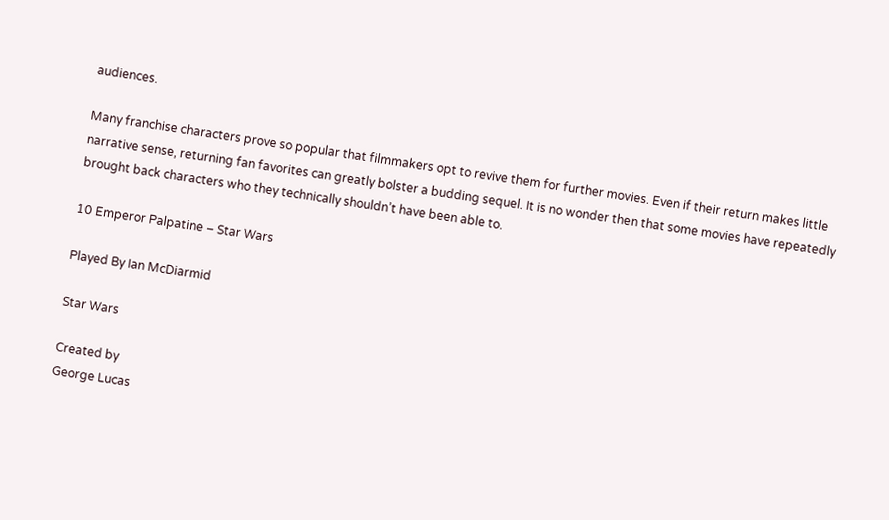audiences.

Many franchise characters prove so popular that filmmakers opt to revive them for further movies. Even if their return makes little narrative sense, returning fan favorites can greatly bolster a budding sequel. It is no wonder then that some movies have repeatedly brought back characters who they technically shouldn’t have been able to.

10 Emperor Palpatine – Star Wars

Played By Ian McDiarmid

Star Wars

Created by
George Lucas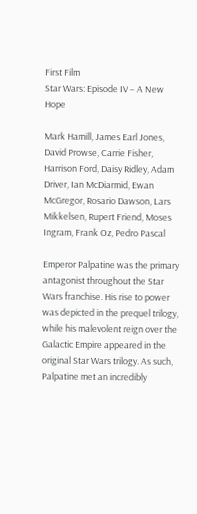First Film
Star Wars: Episode IV – A New Hope

Mark Hamill, James Earl Jones, David Prowse, Carrie Fisher, Harrison Ford, Daisy Ridley, Adam Driver, Ian McDiarmid, Ewan McGregor, Rosario Dawson, Lars Mikkelsen, Rupert Friend, Moses Ingram, Frank Oz, Pedro Pascal

Emperor Palpatine was the primary antagonist throughout the Star Wars franchise. His rise to power was depicted in the prequel trilogy, while his malevolent reign over the Galactic Empire appeared in the original Star Wars trilogy. As such, Palpatine met an incredibly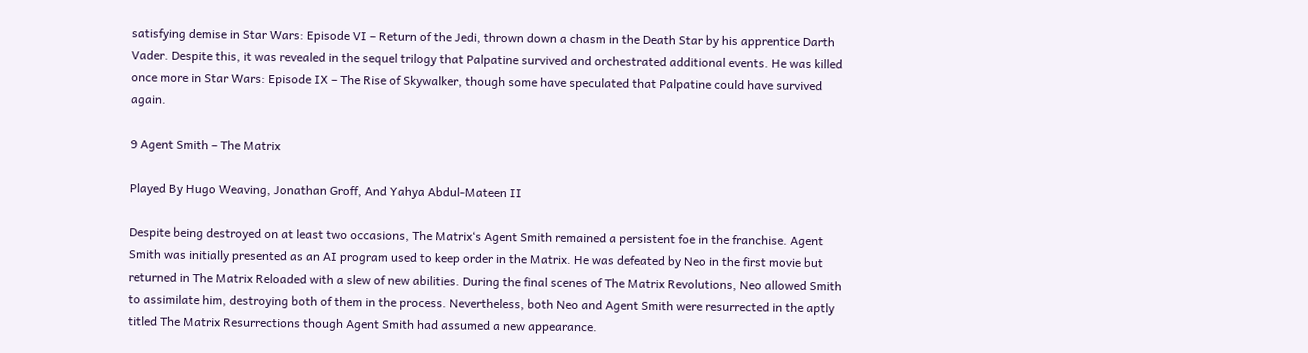satisfying demise in Star Wars: Episode VI – Return of the Jedi, thrown down a chasm in the Death Star by his apprentice Darth Vader. Despite this, it was revealed in the sequel trilogy that Palpatine survived and orchestrated additional events. He was killed once more in Star Wars: Episode IX – The Rise of Skywalker, though some have speculated that Palpatine could have survived again.

9 Agent Smith – The Matrix

Played By Hugo Weaving, Jonathan Groff, And Yahya Abdul-Mateen II

Despite being destroyed on at least two occasions, The Matrix‘s Agent Smith remained a persistent foe in the franchise. Agent Smith was initially presented as an AI program used to keep order in the Matrix. He was defeated by Neo in the first movie but returned in The Matrix Reloaded with a slew of new abilities. During the final scenes of The Matrix Revolutions, Neo allowed Smith to assimilate him, destroying both of them in the process. Nevertheless, both Neo and Agent Smith were resurrected in the aptly titled The Matrix Resurrections though Agent Smith had assumed a new appearance.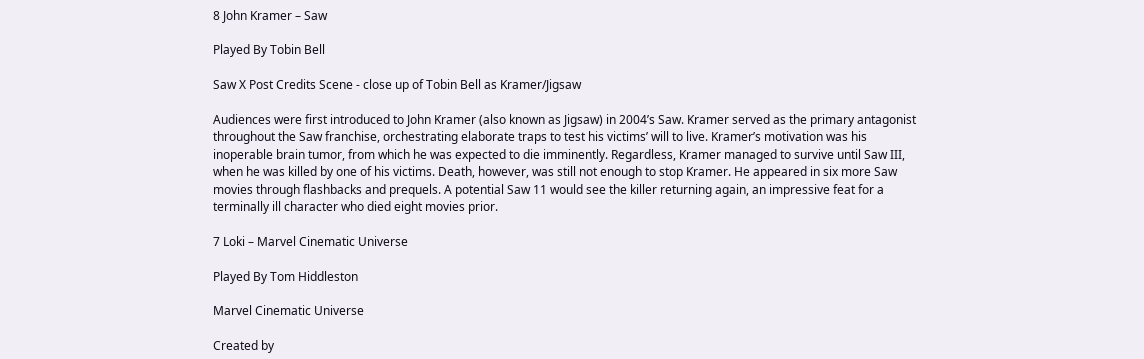8 John Kramer – Saw

Played By Tobin Bell

Saw X Post Credits Scene - close up of Tobin Bell as Kramer/Jigsaw

Audiences were first introduced to John Kramer (also known as Jigsaw) in 2004’s Saw. Kramer served as the primary antagonist throughout the Saw franchise, orchestrating elaborate traps to test his victims’ will to live. Kramer’s motivation was his inoperable brain tumor, from which he was expected to die imminently. Regardless, Kramer managed to survive until Saw III, when he was killed by one of his victims. Death, however, was still not enough to stop Kramer. He appeared in six more Saw movies through flashbacks and prequels. A potential Saw 11 would see the killer returning again, an impressive feat for a terminally ill character who died eight movies prior.

7 Loki – Marvel Cinematic Universe

Played By Tom Hiddleston

Marvel Cinematic Universe

Created by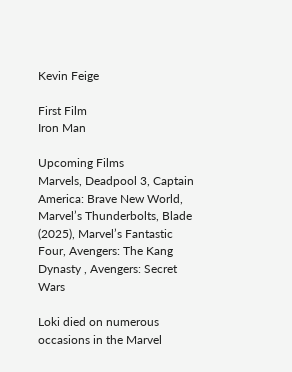Kevin Feige

First Film
Iron Man

Upcoming Films
Marvels, Deadpool 3, Captain America: Brave New World, Marvel’s Thunderbolts, Blade (2025), Marvel’s Fantastic Four, Avengers: The Kang Dynasty , Avengers: Secret Wars

Loki died on numerous occasions in the Marvel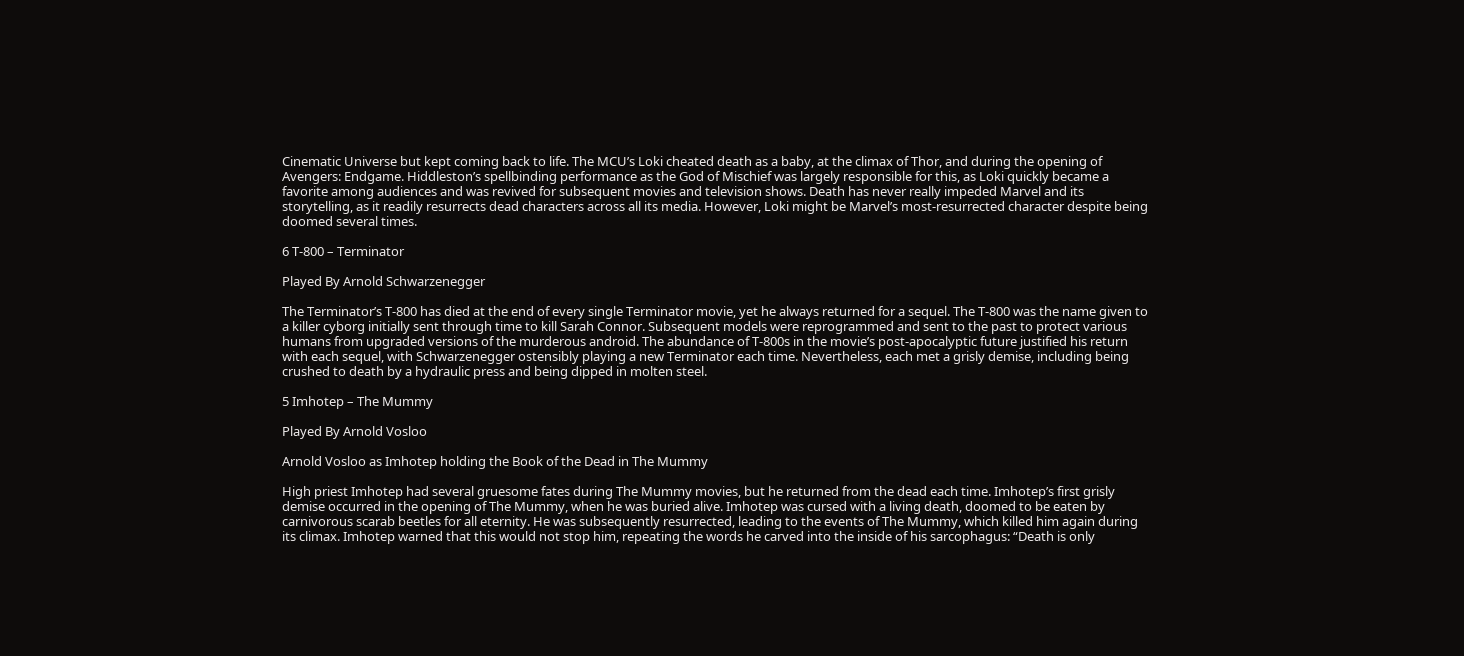Cinematic Universe but kept coming back to life. The MCU’s Loki cheated death as a baby, at the climax of Thor, and during the opening of Avengers: Endgame. Hiddleston’s spellbinding performance as the God of Mischief was largely responsible for this, as Loki quickly became a favorite among audiences and was revived for subsequent movies and television shows. Death has never really impeded Marvel and its storytelling, as it readily resurrects dead characters across all its media. However, Loki might be Marvel’s most-resurrected character despite being doomed several times.

6 T-800 – Terminator

Played By Arnold Schwarzenegger

The Terminator’s T-800 has died at the end of every single Terminator movie, yet he always returned for a sequel. The T-800 was the name given to a killer cyborg initially sent through time to kill Sarah Connor. Subsequent models were reprogrammed and sent to the past to protect various humans from upgraded versions of the murderous android. The abundance of T-800s in the movie’s post-apocalyptic future justified his return with each sequel, with Schwarzenegger ostensibly playing a new Terminator each time. Nevertheless, each met a grisly demise, including being crushed to death by a hydraulic press and being dipped in molten steel.

5 Imhotep – The Mummy

Played By Arnold Vosloo

Arnold Vosloo as Imhotep holding the Book of the Dead in The Mummy

High priest Imhotep had several gruesome fates during The Mummy movies, but he returned from the dead each time. Imhotep’s first grisly demise occurred in the opening of The Mummy, when he was buried alive. Imhotep was cursed with a living death, doomed to be eaten by carnivorous scarab beetles for all eternity. He was subsequently resurrected, leading to the events of The Mummy, which killed him again during its climax. Imhotep warned that this would not stop him, repeating the words he carved into the inside of his sarcophagus: “Death is only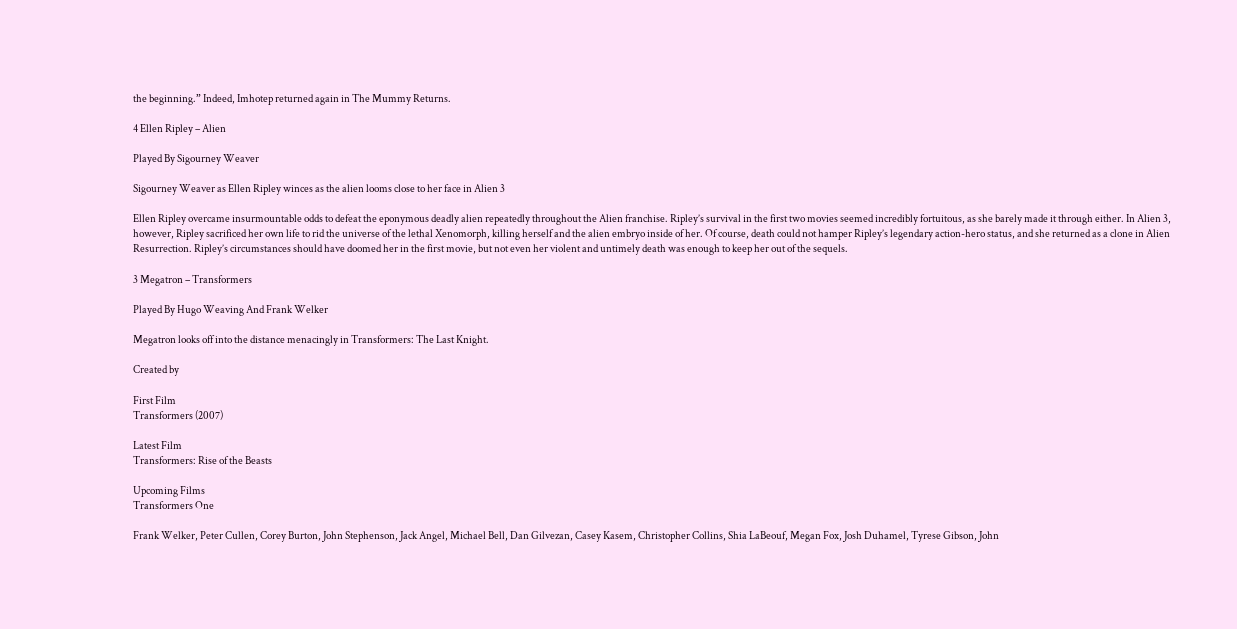the beginning.” Indeed, Imhotep returned again in The Mummy Returns.

4 Ellen Ripley – Alien

Played By Sigourney Weaver

Sigourney Weaver as Ellen Ripley winces as the alien looms close to her face in Alien 3

Ellen Ripley overcame insurmountable odds to defeat the eponymous deadly alien repeatedly throughout the Alien franchise. Ripley’s survival in the first two movies seemed incredibly fortuitous, as she barely made it through either. In Alien 3, however, Ripley sacrificed her own life to rid the universe of the lethal Xenomorph, killing herself and the alien embryo inside of her. Of course, death could not hamper Ripley’s legendary action-hero status, and she returned as a clone in Alien Resurrection. Ripley’s circumstances should have doomed her in the first movie, but not even her violent and untimely death was enough to keep her out of the sequels.

3 Megatron – Transformers

Played By Hugo Weaving And Frank Welker

Megatron looks off into the distance menacingly in Transformers: The Last Knight.

Created by

First Film
Transformers (2007)

Latest Film
Transformers: Rise of the Beasts

Upcoming Films
Transformers One

Frank Welker, Peter Cullen, Corey Burton, John Stephenson, Jack Angel, Michael Bell, Dan Gilvezan, Casey Kasem, Christopher Collins, Shia LaBeouf, Megan Fox, Josh Duhamel, Tyrese Gibson, John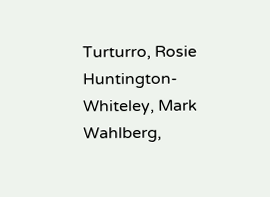Turturro, Rosie Huntington-Whiteley, Mark Wahlberg,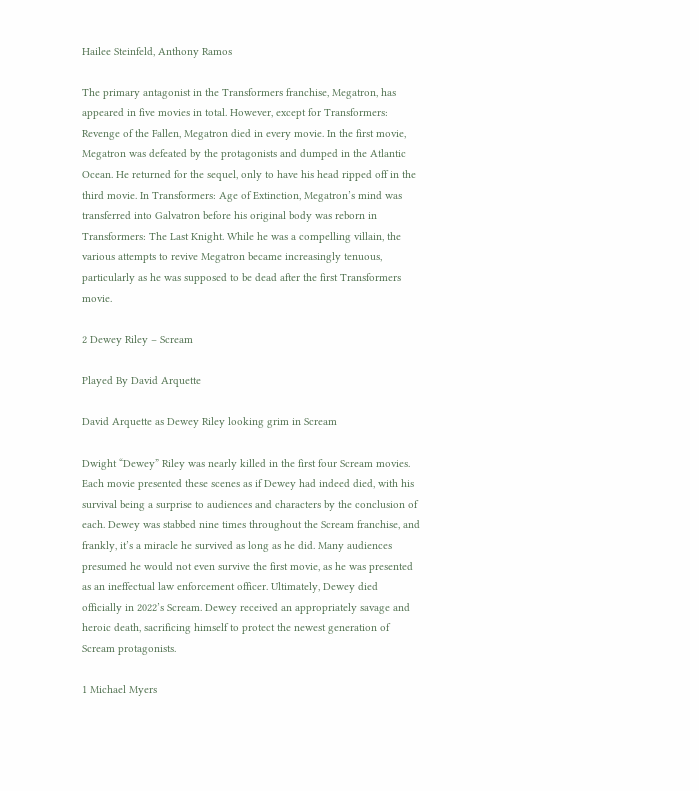Hailee Steinfeld, Anthony Ramos

The primary antagonist in the Transformers franchise, Megatron, has appeared in five movies in total. However, except for Transformers: Revenge of the Fallen, Megatron died in every movie. In the first movie, Megatron was defeated by the protagonists and dumped in the Atlantic Ocean. He returned for the sequel, only to have his head ripped off in the third movie. In Transformers: Age of Extinction, Megatron’s mind was transferred into Galvatron before his original body was reborn in Transformers: The Last Knight. While he was a compelling villain, the various attempts to revive Megatron became increasingly tenuous, particularly as he was supposed to be dead after the first Transformers movie.

2 Dewey Riley – Scream

Played By David Arquette

David Arquette as Dewey Riley looking grim in Scream

Dwight “Dewey” Riley was nearly killed in the first four Scream movies. Each movie presented these scenes as if Dewey had indeed died, with his survival being a surprise to audiences and characters by the conclusion of each. Dewey was stabbed nine times throughout the Scream franchise, and frankly, it’s a miracle he survived as long as he did. Many audiences presumed he would not even survive the first movie, as he was presented as an ineffectual law enforcement officer. Ultimately, Dewey died officially in 2022’s Scream. Dewey received an appropriately savage and heroic death, sacrificing himself to protect the newest generation of Scream protagonists.

1 Michael Myers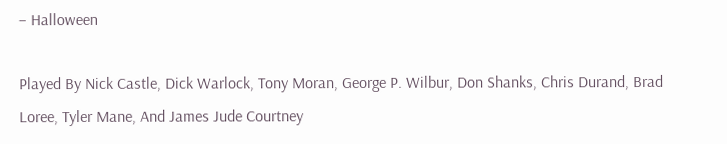– Halloween

Played By Nick Castle, Dick Warlock, Tony Moran, George P. Wilbur, Don Shanks, Chris Durand, Brad Loree, Tyler Mane, And James Jude Courtney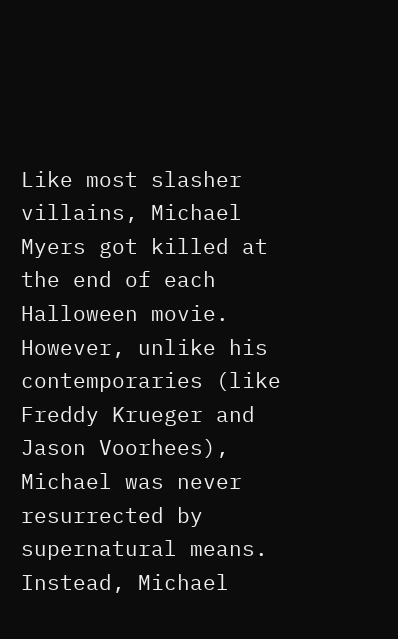Like most slasher villains, Michael Myers got killed at the end of each Halloween movie. However, unlike his contemporaries (like Freddy Krueger and Jason Voorhees), Michael was never resurrected by supernatural means. Instead, Michael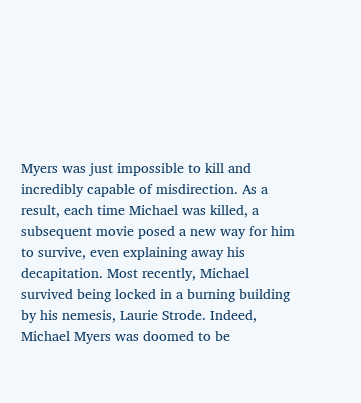Myers was just impossible to kill and incredibly capable of misdirection. As a result, each time Michael was killed, a subsequent movie posed a new way for him to survive, even explaining away his decapitation. Most recently, Michael survived being locked in a burning building by his nemesis, Laurie Strode. Indeed, Michael Myers was doomed to be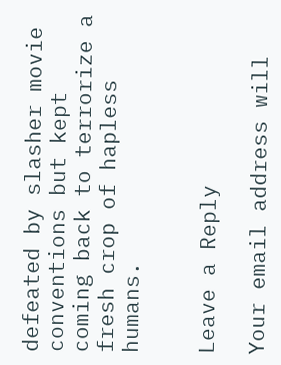defeated by slasher movie conventions but kept coming back to terrorize a fresh crop of hapless humans.


Leave a Reply

Your email address will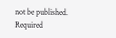not be published. Required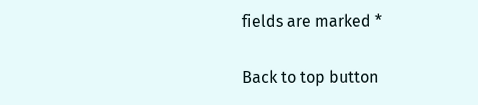fields are marked *

Back to top button